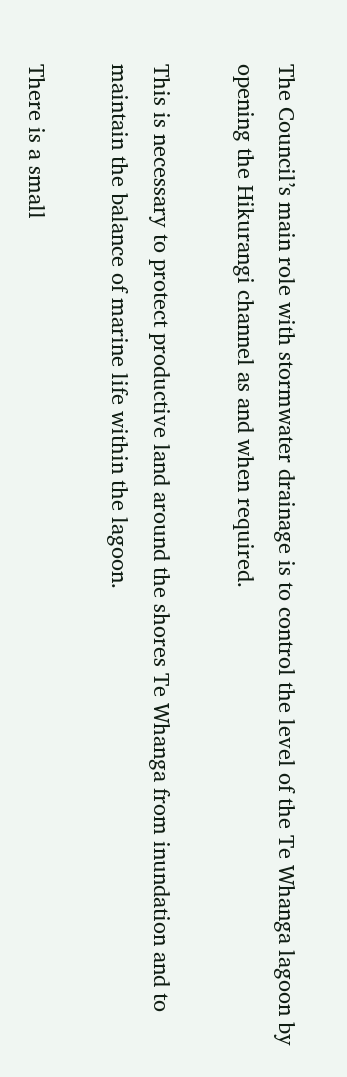The Council’s main role with stormwater drainage is to control the level of the Te Whanga lagoon by opening the Hikurangi channel as and when required.

This is necessary to protect productive land around the shores Te Whanga from inundation and to maintain the balance of marine life within the lagoon.

There is a small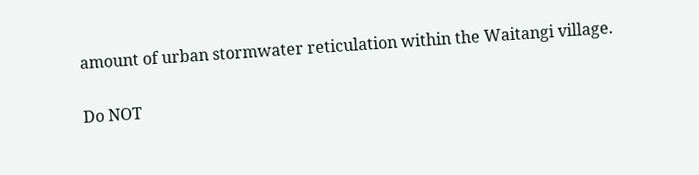amount of urban stormwater reticulation within the Waitangi village.

Do NOT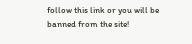follow this link or you will be banned from the site!